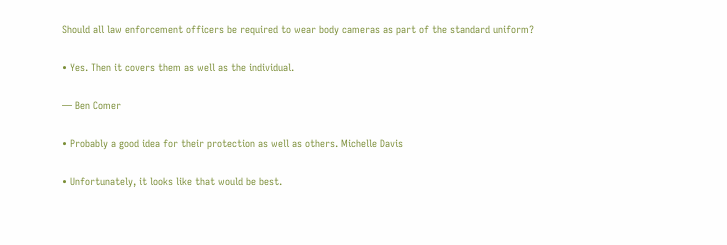Should all law enforcement officers be required to wear body cameras as part of the standard uniform?

• Yes. Then it covers them as well as the individual.

— Ben Comer

• Probably a good idea for their protection as well as others. Michelle Davis

• Unfortunately, it looks like that would be best.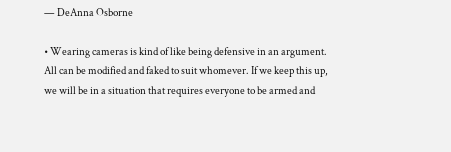— DeAnna Osborne

• Wearing cameras is kind of like being defensive in an argument. All can be modified and faked to suit whomever. If we keep this up, we will be in a situation that requires everyone to be armed and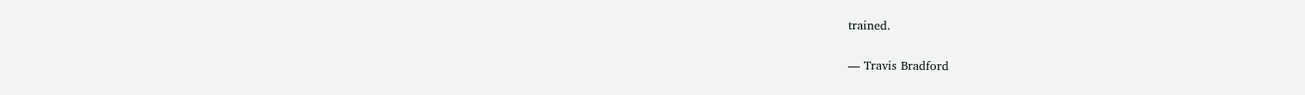trained.

— Travis Bradford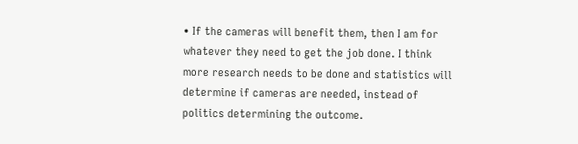• If the cameras will benefit them, then I am for whatever they need to get the job done. I think more research needs to be done and statistics will determine if cameras are needed, instead of politics determining the outcome.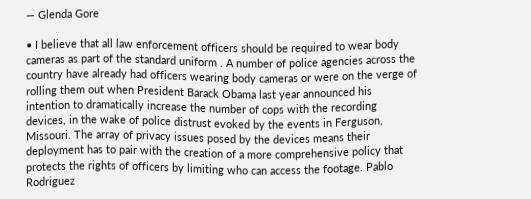— Glenda Gore

• I believe that all law enforcement officers should be required to wear body cameras as part of the standard uniform . A number of police agencies across the country have already had officers wearing body cameras or were on the verge of rolling them out when President Barack Obama last year announced his intention to dramatically increase the number of cops with the recording devices, in the wake of police distrust evoked by the events in Ferguson, Missouri. The array of privacy issues posed by the devices means their deployment has to pair with the creation of a more comprehensive policy that protects the rights of officers by limiting who can access the footage. Pablo Rodriguez